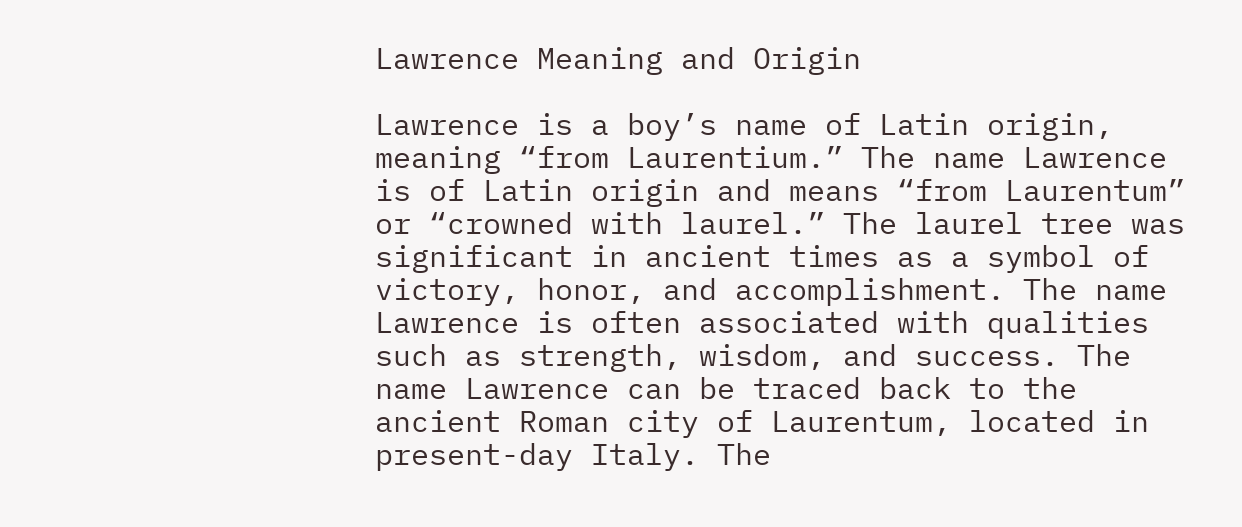Lawrence Meaning and Origin

Lawrence is a boy’s name of Latin origin, meaning “from Laurentium.” The name Lawrence is of Latin origin and means “from Laurentum” or “crowned with laurel.” The laurel tree was significant in ancient times as a symbol of victory, honor, and accomplishment. The name Lawrence is often associated with qualities such as strength, wisdom, and success. The name Lawrence can be traced back to the ancient Roman city of Laurentum, located in present-day Italy. The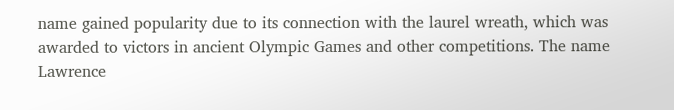name gained popularity due to its connection with the laurel wreath, which was awarded to victors in ancient Olympic Games and other competitions. The name Lawrence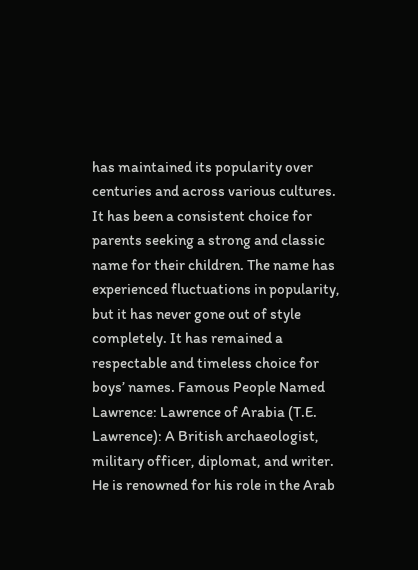has maintained its popularity over centuries and across various cultures. It has been a consistent choice for parents seeking a strong and classic name for their children. The name has experienced fluctuations in popularity, but it has never gone out of style completely. It has remained a respectable and timeless choice for boys’ names. Famous People Named Lawrence: Lawrence of Arabia (T.E. Lawrence): A British archaeologist, military officer, diplomat, and writer. He is renowned for his role in the Arab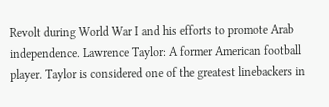Revolt during World War I and his efforts to promote Arab independence. Lawrence Taylor: A former American football player. Taylor is considered one of the greatest linebackers in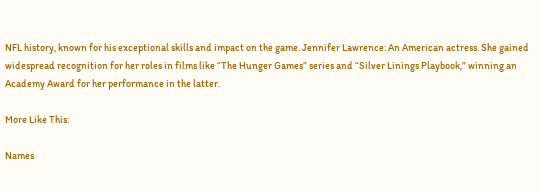NFL history, known for his exceptional skills and impact on the game. Jennifer Lawrence: An American actress. She gained widespread recognition for her roles in films like “The Hunger Games” series and “Silver Linings Playbook,” winning an Academy Award for her performance in the latter.

More Like This:

Names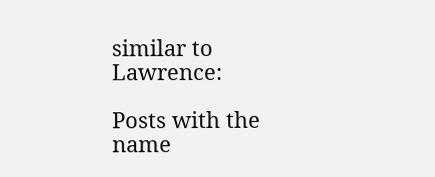similar to Lawrence:

Posts with the name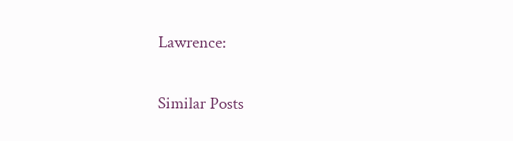Lawrence:

Similar Posts